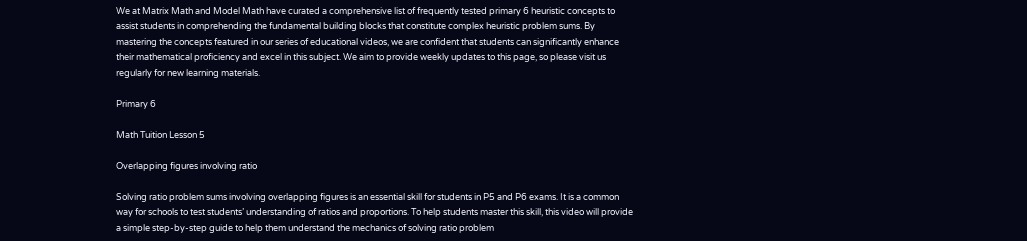We at Matrix Math and Model Math have curated a comprehensive list of frequently tested primary 6 heuristic concepts to assist students in comprehending the fundamental building blocks that constitute complex heuristic problem sums. By mastering the concepts featured in our series of educational videos, we are confident that students can significantly enhance their mathematical proficiency and excel in this subject. We aim to provide weekly updates to this page, so please visit us regularly for new learning materials.

Primary 6

Math Tuition Lesson 5

Overlapping figures involving ratio

Solving ratio problem sums involving overlapping figures is an essential skill for students in P5 and P6 exams. It is a common way for schools to test students’ understanding of ratios and proportions. To help students master this skill, this video will provide a simple step-by-step guide to help them understand the mechanics of solving ratio problem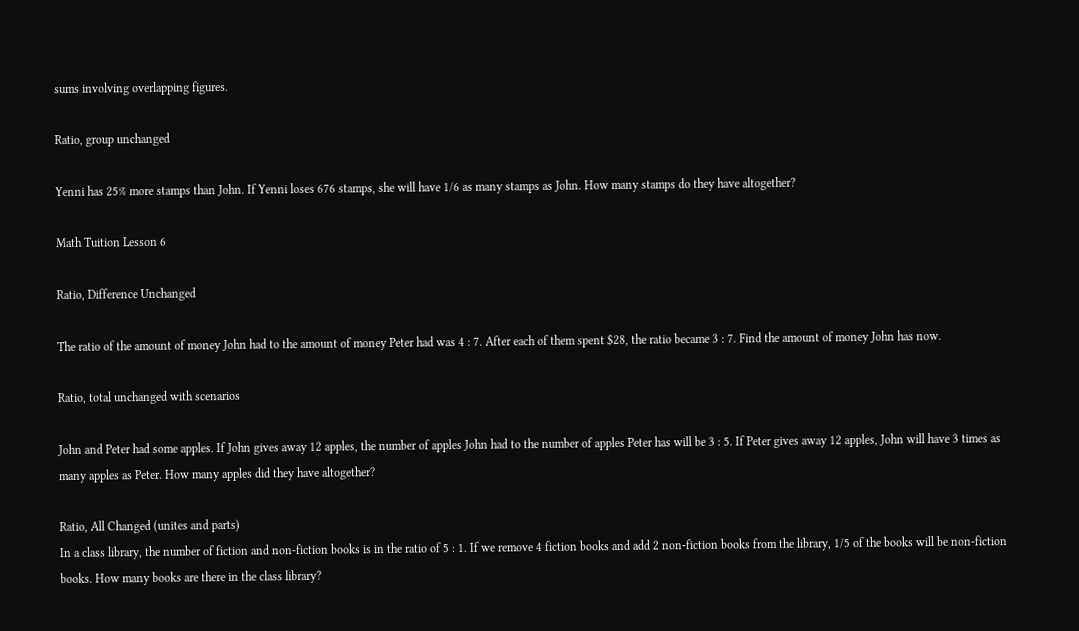sums involving overlapping figures.

Ratio, group unchanged

Yenni has 25% more stamps than John. If Yenni loses 676 stamps, she will have 1/6 as many stamps as John. How many stamps do they have altogether?

Math Tuition Lesson 6

Ratio, Difference Unchanged

The ratio of the amount of money John had to the amount of money Peter had was 4 : 7. After each of them spent $28, the ratio became 3 : 7. Find the amount of money John has now.

Ratio, total unchanged with scenarios

John and Peter had some apples. If John gives away 12 apples, the number of apples John had to the number of apples Peter has will be 3 : 5. If Peter gives away 12 apples, John will have 3 times as many apples as Peter. How many apples did they have altogether?

Ratio, All Changed (unites and parts)
In a class library, the number of fiction and non-fiction books is in the ratio of 5 : 1. If we remove 4 fiction books and add 2 non-fiction books from the library, 1/5 of the books will be non-fiction books. How many books are there in the class library?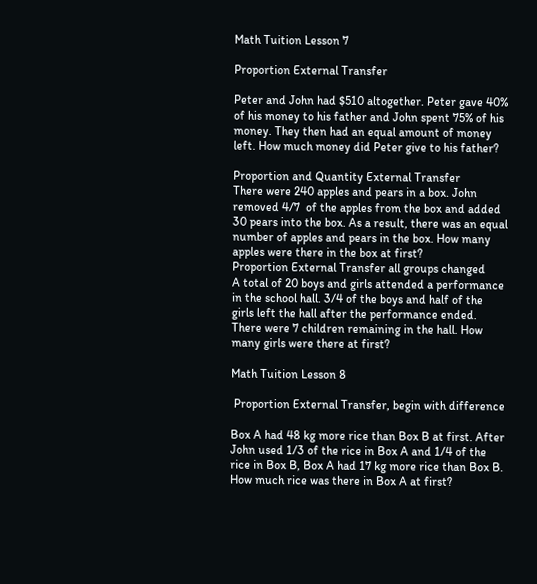Math Tuition Lesson 7

Proportion External Transfer

Peter and John had $510 altogether. Peter gave 40% of his money to his father and John spent 75% of his money. They then had an equal amount of money left. How much money did Peter give to his father?

Proportion and Quantity External Transfer
There were 240 apples and pears in a box. John removed 4/7  of the apples from the box and added 30 pears into the box. As a result, there was an equal number of apples and pears in the box. How many apples were there in the box at first?
Proportion External Transfer all groups changed
A total of 20 boys and girls attended a performance in the school hall. 3/4 of the boys and half of the girls left the hall after the performance ended. There were 7 children remaining in the hall. How many girls were there at first?

Math Tuition Lesson 8

 Proportion External Transfer, begin with difference

Box A had 48 kg more rice than Box B at first. After John used 1/3 of the rice in Box A and 1/4 of the rice in Box B, Box A had 17 kg more rice than Box B. How much rice was there in Box A at first?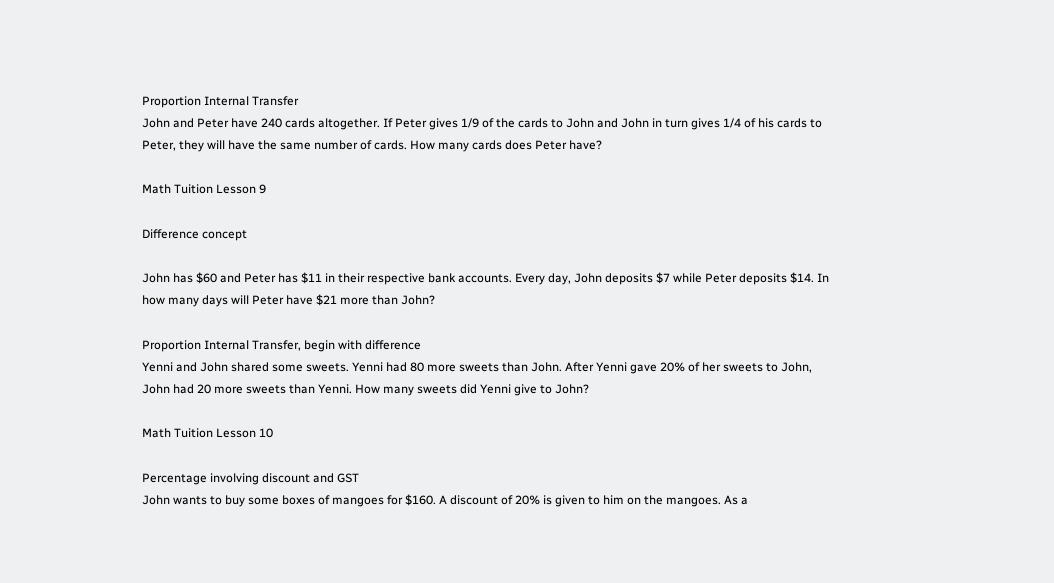Proportion Internal Transfer
John and Peter have 240 cards altogether. If Peter gives 1/9 of the cards to John and John in turn gives 1/4 of his cards to Peter, they will have the same number of cards. How many cards does Peter have?

Math Tuition Lesson 9

Difference concept

John has $60 and Peter has $11 in their respective bank accounts. Every day, John deposits $7 while Peter deposits $14. In how many days will Peter have $21 more than John?

Proportion Internal Transfer, begin with difference
Yenni and John shared some sweets. Yenni had 80 more sweets than John. After Yenni gave 20% of her sweets to John, John had 20 more sweets than Yenni. How many sweets did Yenni give to John?

Math Tuition Lesson 10

Percentage involving discount and GST
John wants to buy some boxes of mangoes for $160. A discount of 20% is given to him on the mangoes. As a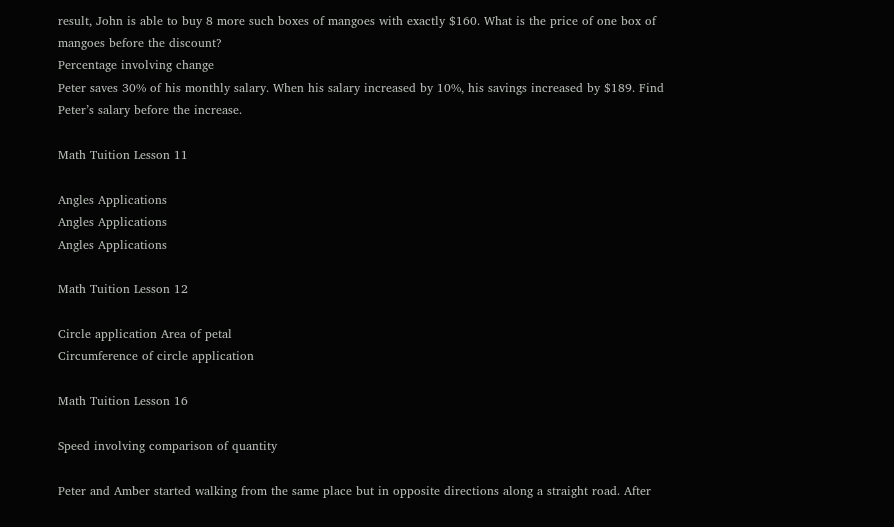result, John is able to buy 8 more such boxes of mangoes with exactly $160. What is the price of one box of mangoes before the discount?
Percentage involving change
Peter saves 30% of his monthly salary. When his salary increased by 10%, his savings increased by $189. Find Peter’s salary before the increase.

Math Tuition Lesson 11

Angles Applications
Angles Applications
Angles Applications

Math Tuition Lesson 12

Circle application Area of petal
Circumference of circle application

Math Tuition Lesson 16

Speed involving comparison of quantity

Peter and Amber started walking from the same place but in opposite directions along a straight road. After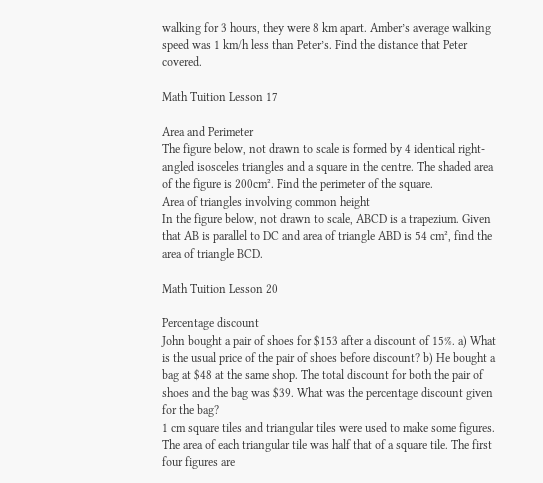walking for 3 hours, they were 8 km apart. Amber’s average walking speed was 1 km/h less than Peter’s. Find the distance that Peter covered.

Math Tuition Lesson 17

Area and Perimeter
The figure below, not drawn to scale is formed by 4 identical right-angled isosceles triangles and a square in the centre. The shaded area of the figure is 200cm². Find the perimeter of the square.
Area of triangles involving common height
In the figure below, not drawn to scale, ABCD is a trapezium. Given that AB is parallel to DC and area of triangle ABD is 54 cm², find the area of triangle BCD.

Math Tuition Lesson 20

Percentage discount
John bought a pair of shoes for $153 after a discount of 15%. a) What is the usual price of the pair of shoes before discount? b) He bought a bag at $48 at the same shop. The total discount for both the pair of shoes and the bag was $39. What was the percentage discount given for the bag?
1 cm square tiles and triangular tiles were used to make some figures. The area of each triangular tile was half that of a square tile. The first four figures are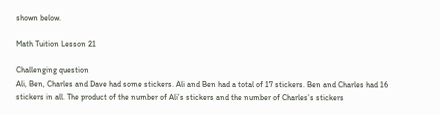shown below.

Math Tuition Lesson 21

Challenging question
Ali, Ben, Charles and Dave had some stickers. Ali and Ben had a total of 17 stickers. Ben and Charles had 16 stickers in all. The product of the number of Ali’s stickers and the number of Charles’s stickers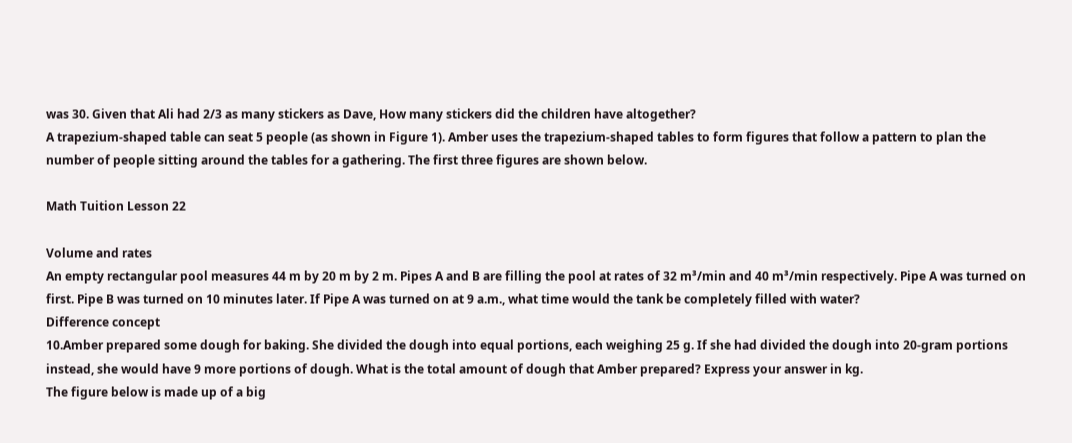was 30. Given that Ali had 2/3 as many stickers as Dave, How many stickers did the children have altogether?
A trapezium-shaped table can seat 5 people (as shown in Figure 1). Amber uses the trapezium-shaped tables to form figures that follow a pattern to plan the number of people sitting around the tables for a gathering. The first three figures are shown below.

Math Tuition Lesson 22

Volume and rates
An empty rectangular pool measures 44 m by 20 m by 2 m. Pipes A and B are filling the pool at rates of 32 m³/min and 40 m³/min respectively. Pipe A was turned on first. Pipe B was turned on 10 minutes later. If Pipe A was turned on at 9 a.m., what time would the tank be completely filled with water?
Difference concept
10.Amber prepared some dough for baking. She divided the dough into equal portions, each weighing 25 g. If she had divided the dough into 20-gram portions instead, she would have 9 more portions of dough. What is the total amount of dough that Amber prepared? Express your answer in kg.
The figure below is made up of a big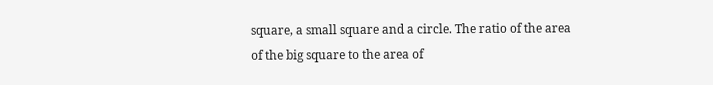square, a small square and a circle. The ratio of the area of the big square to the area of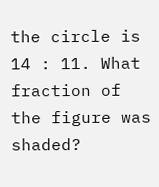the circle is 14 : 11. What fraction of the figure was shaded?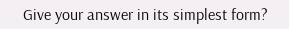Give your answer in its simplest form?